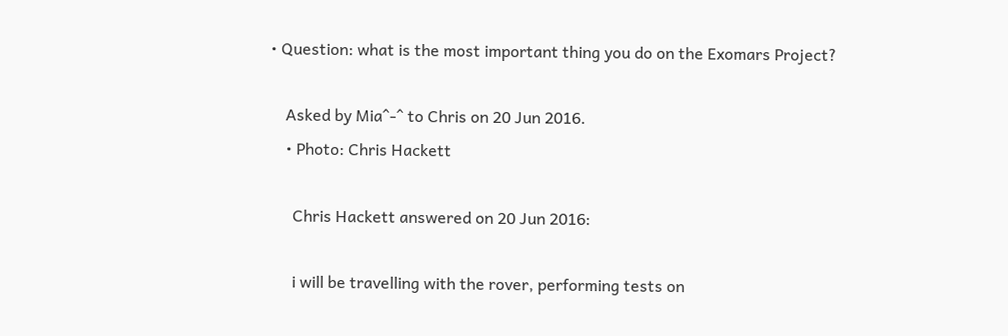• Question: what is the most important thing you do on the Exomars Project?

    Asked by Mia^-^ to Chris on 20 Jun 2016.
    • Photo: Chris Hackett

      Chris Hackett answered on 20 Jun 2016:

      i will be travelling with the rover, performing tests on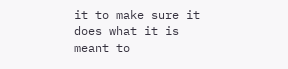it to make sure it does what it is meant to